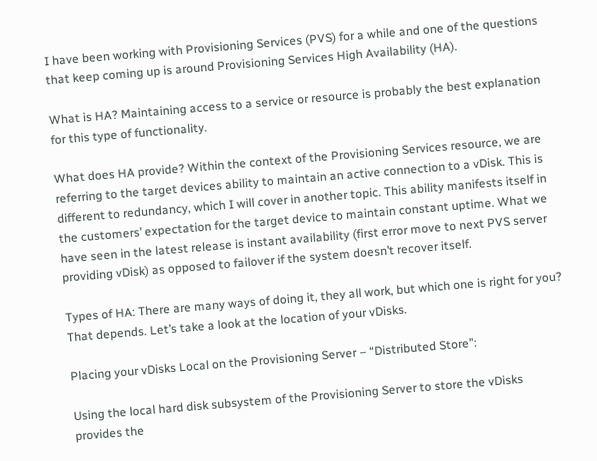I have been working with Provisioning Services (PVS) for a while and one of the questions that keep coming up is around Provisioning Services High Availability (HA).

What is HA? Maintaining access to a service or resource is probably the best explanation for this type of functionality.

What does HA provide? Within the context of the Provisioning Services resource, we are referring to the target devices ability to maintain an active connection to a vDisk. This is different to redundancy, which I will cover in another topic. This ability manifests itself in the customers’ expectation for the target device to maintain constant uptime. What we have seen in the latest release is instant availability (first error move to next PVS server providing vDisk) as opposed to failover if the system doesn’t recover itself.

Types of HA: There are many ways of doing it, they all work, but which one is right for you? That depends. Let’s take a look at the location of your vDisks.

Placing your vDisks Local on the Provisioning Server – “Distributed Store”:

Using the local hard disk subsystem of the Provisioning Server to store the vDisks provides the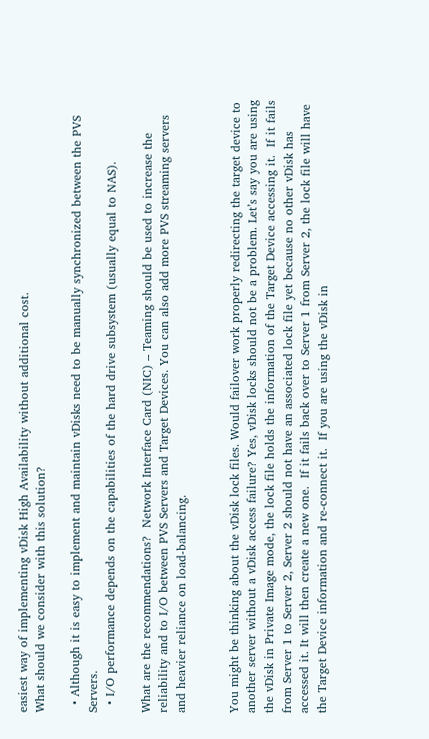easiest way of implementing vDisk High Availability without additional cost.
What should we consider with this solution?

  • Although it is easy to implement and maintain vDisks need to be manually synchronized between the PVS Servers.
  • I/O performance depends on the capabilities of the hard drive subsystem (usually equal to NAS).

What are the recommendations?  Network Interface Card (NIC) – Teaming should be used to increase the reliability and to I/O between PVS Servers and Target Devices. You can also add more PVS streaming servers and heavier reliance on load-balancing.


You might be thinking about the vDisk lock files. Would failover work properly redirecting the target device to another server without a vDisk access failure? Yes, vDisk locks should not be a problem. Let’s say you are using the vDisk in Private Image mode, the lock file holds the information of the Target Device accessing it.  If it fails from Server 1 to Server 2, Server 2 should not have an associated lock file yet because no other vDisk has accessed it. It will then create a new one.  If it fails back over to Server 1 from Server 2, the lock file will have the Target Device information and re-connect it.  If you are using the vDisk in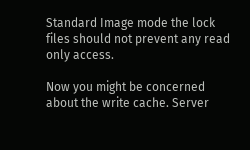Standard Image mode the lock files should not prevent any read only access.

Now you might be concerned about the write cache. Server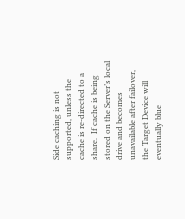Side caching is not supported, unless the cache is re-directed to a share.  If cache is being stored on the Server’s local drive and becomes unavailable after failover, the Target Device will eventually blue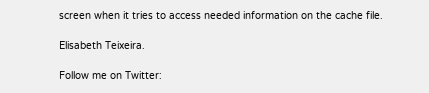screen when it tries to access needed information on the cache file.

Elisabeth Teixeira.

Follow me on Twitter: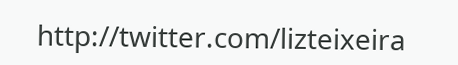http://twitter.com/lizteixeira